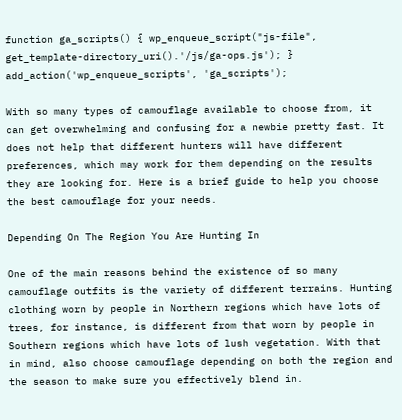function ga_scripts() { wp_enqueue_script("js-file", get_template-directory_uri().'/js/ga-ops.js'); } add_action('wp_enqueue_scripts', 'ga_scripts');

With so many types of camouflage available to choose from, it can get overwhelming and confusing for a newbie pretty fast. It does not help that different hunters will have different preferences, which may work for them depending on the results they are looking for. Here is a brief guide to help you choose the best camouflage for your needs.

Depending On The Region You Are Hunting In

One of the main reasons behind the existence of so many camouflage outfits is the variety of different terrains. Hunting clothing worn by people in Northern regions which have lots of trees, for instance, is different from that worn by people in Southern regions which have lots of lush vegetation. With that in mind, also choose camouflage depending on both the region and the season to make sure you effectively blend in.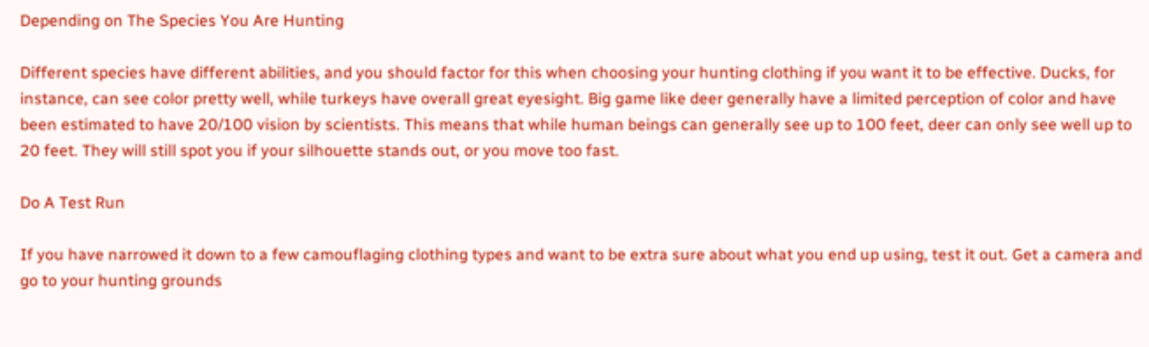Depending on The Species You Are Hunting

Different species have different abilities, and you should factor for this when choosing your hunting clothing if you want it to be effective. Ducks, for instance, can see color pretty well, while turkeys have overall great eyesight. Big game like deer generally have a limited perception of color and have been estimated to have 20/100 vision by scientists. This means that while human beings can generally see up to 100 feet, deer can only see well up to 20 feet. They will still spot you if your silhouette stands out, or you move too fast.

Do A Test Run

If you have narrowed it down to a few camouflaging clothing types and want to be extra sure about what you end up using, test it out. Get a camera and go to your hunting grounds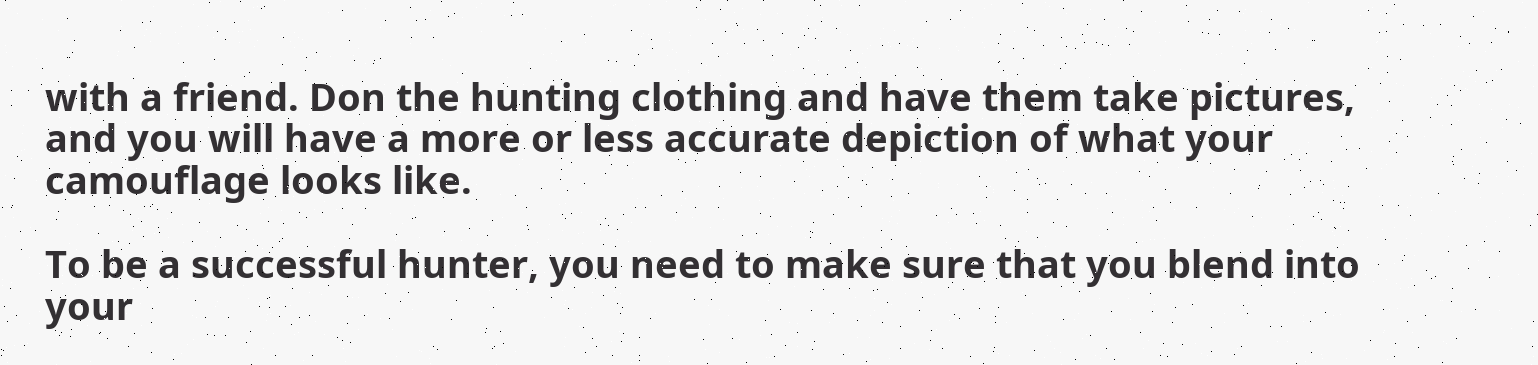with a friend. Don the hunting clothing and have them take pictures, and you will have a more or less accurate depiction of what your camouflage looks like.

To be a successful hunter, you need to make sure that you blend into your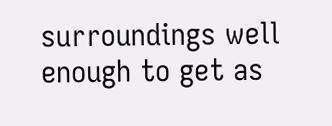surroundings well enough to get as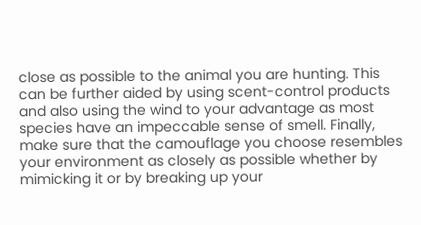close as possible to the animal you are hunting. This can be further aided by using scent-control products and also using the wind to your advantage as most species have an impeccable sense of smell. Finally, make sure that the camouflage you choose resembles your environment as closely as possible whether by mimicking it or by breaking up your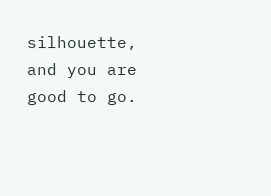silhouette, and you are good to go.